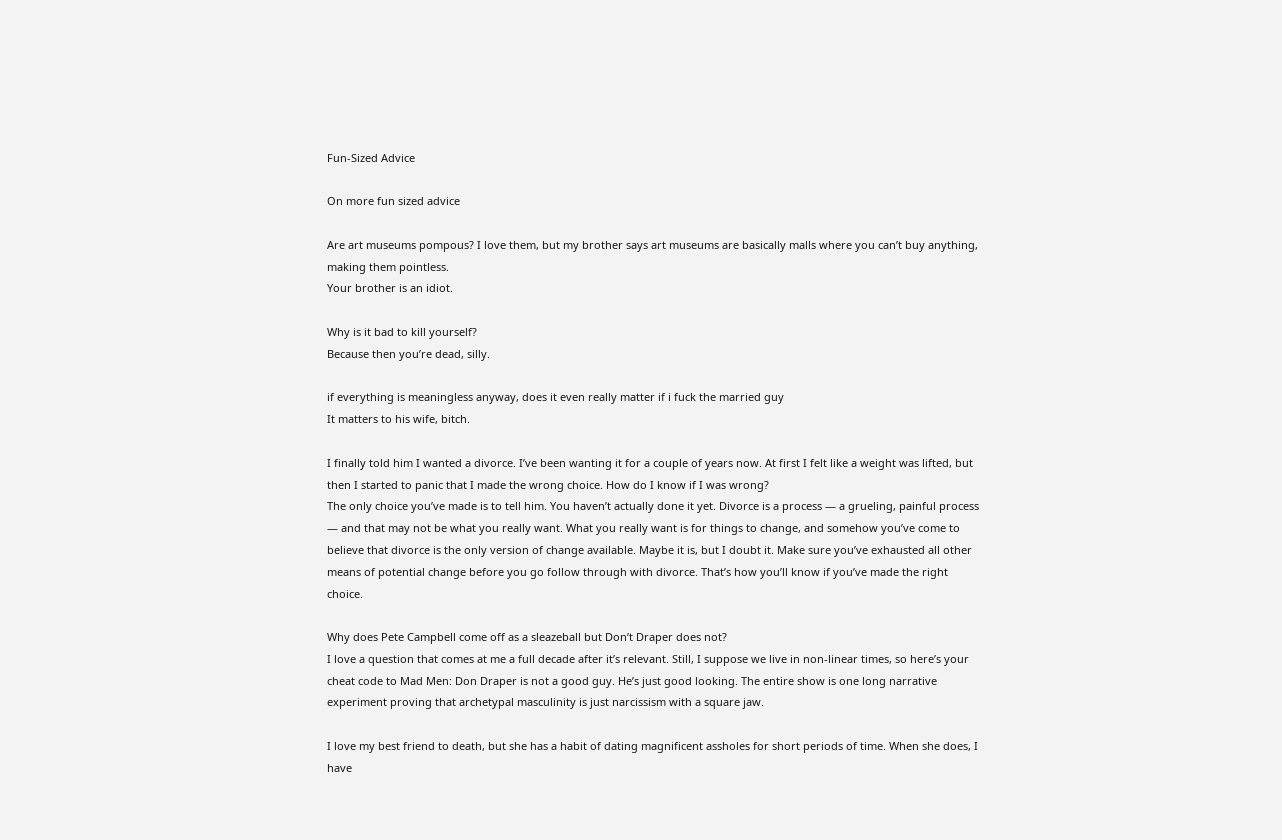Fun-Sized Advice

On more fun sized advice

Are art museums pompous? I love them, but my brother says art museums are basically malls where you can’t buy anything, making them pointless.
Your brother is an idiot.

Why is it bad to kill yourself?
Because then you’re dead, silly.

if everything is meaningless anyway, does it even really matter if i fuck the married guy
It matters to his wife, bitch.

I finally told him I wanted a divorce. I’ve been wanting it for a couple of years now. At first I felt like a weight was lifted, but then I started to panic that I made the wrong choice. How do I know if I was wrong?
The only choice you’ve made is to tell him. You haven’t actually done it yet. Divorce is a process — a grueling, painful process — and that may not be what you really want. What you really want is for things to change, and somehow you’ve come to believe that divorce is the only version of change available. Maybe it is, but I doubt it. Make sure you’ve exhausted all other means of potential change before you go follow through with divorce. That’s how you’ll know if you’ve made the right choice.

Why does Pete Campbell come off as a sleazeball but Don’t Draper does not?
I love a question that comes at me a full decade after it’s relevant. Still, I suppose we live in non-linear times, so here’s your cheat code to Mad Men: Don Draper is not a good guy. He’s just good looking. The entire show is one long narrative experiment proving that archetypal masculinity is just narcissism with a square jaw.

I love my best friend to death, but she has a habit of dating magnificent assholes for short periods of time. When she does, I have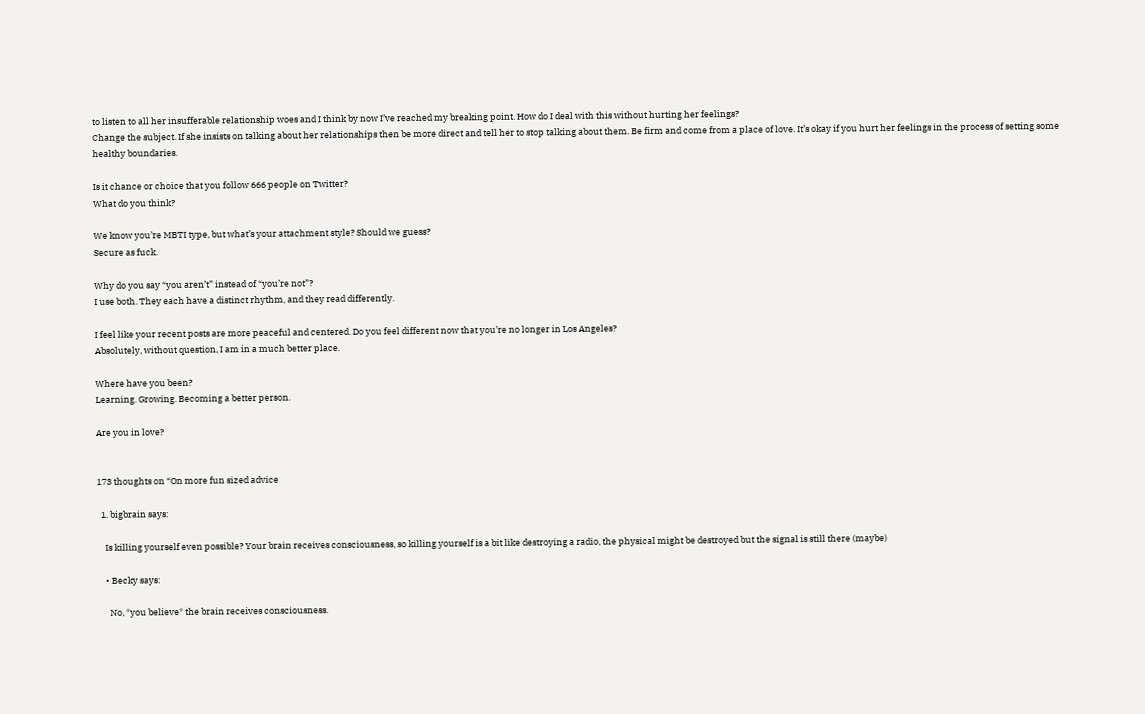to listen to all her insufferable relationship woes and I think by now I’ve reached my breaking point. How do I deal with this without hurting her feelings?
Change the subject. If she insists on talking about her relationships then be more direct and tell her to stop talking about them. Be firm and come from a place of love. It’s okay if you hurt her feelings in the process of setting some healthy boundaries.

Is it chance or choice that you follow 666 people on Twitter?
What do you think?

We know you’re MBTI type, but what’s your attachment style? Should we guess?
Secure as fuck.

Why do you say “you aren’t” instead of “you’re not”?
I use both. They each have a distinct rhythm, and they read differently.

I feel like your recent posts are more peaceful and centered. Do you feel different now that you’re no longer in Los Angeles?
Absolutely, without question, I am in a much better place.

Where have you been?
Learning. Growing. Becoming a better person.

Are you in love?


173 thoughts on “On more fun sized advice

  1. bigbrain says:

    Is killing yourself even possible? Your brain receives consciousness, so killing yourself is a bit like destroying a radio, the physical might be destroyed but the signal is still there (maybe)

    • Becky says:

      No, *you believe* the brain receives consciousness.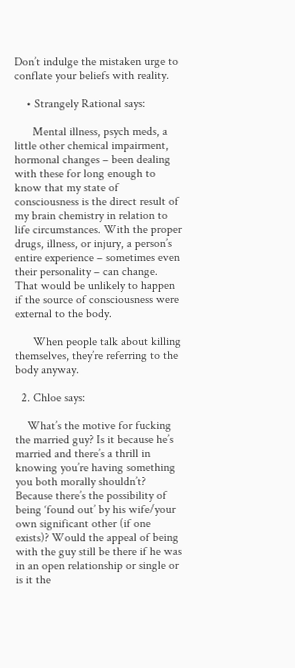Don’t indulge the mistaken urge to conflate your beliefs with reality.

    • Strangely Rational says:

      Mental illness, psych meds, a little other chemical impairment, hormonal changes – been dealing with these for long enough to know that my state of consciousness is the direct result of my brain chemistry in relation to life circumstances. With the proper drugs, illness, or injury, a person’s entire experience – sometimes even their personality – can change. That would be unlikely to happen if the source of consciousness were external to the body.

      When people talk about killing themselves, they’re referring to the body anyway.

  2. Chloe says:

    What’s the motive for fucking the married guy? Is it because he’s married and there’s a thrill in knowing you’re having something you both morally shouldn’t? Because there’s the possibility of being ‘found out’ by his wife/your own significant other (if one exists)? Would the appeal of being with the guy still be there if he was in an open relationship or single or is it the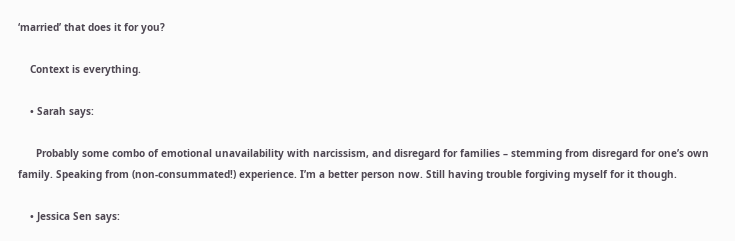‘married’ that does it for you?

    Context is everything.

    • Sarah says:

      Probably some combo of emotional unavailability with narcissism, and disregard for families – stemming from disregard for one’s own family. Speaking from (non-consummated!) experience. I’m a better person now. Still having trouble forgiving myself for it though.

    • Jessica Sen says: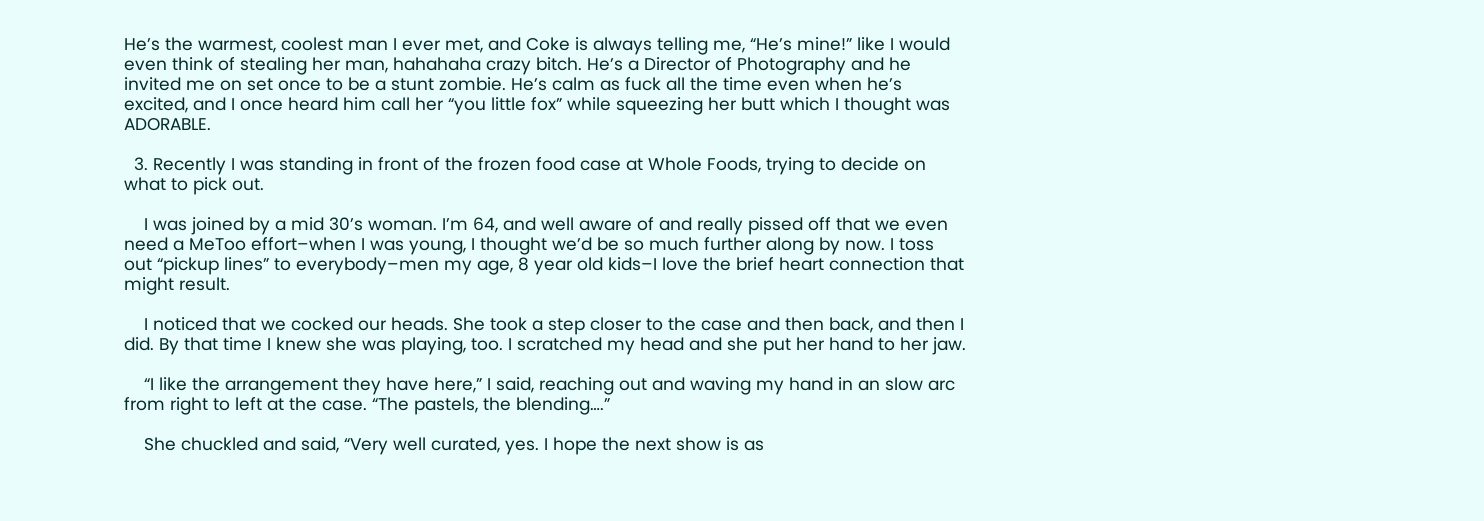He’s the warmest, coolest man I ever met, and Coke is always telling me, “He’s mine!” like I would even think of stealing her man, hahahaha crazy bitch. He’s a Director of Photography and he invited me on set once to be a stunt zombie. He’s calm as fuck all the time even when he’s excited, and I once heard him call her “you little fox” while squeezing her butt which I thought was ADORABLE.

  3. Recently I was standing in front of the frozen food case at Whole Foods, trying to decide on what to pick out.

    I was joined by a mid 30’s woman. I’m 64, and well aware of and really pissed off that we even need a MeToo effort–when I was young, I thought we’d be so much further along by now. I toss out “pickup lines” to everybody–men my age, 8 year old kids–I love the brief heart connection that might result.

    I noticed that we cocked our heads. She took a step closer to the case and then back, and then I did. By that time I knew she was playing, too. I scratched my head and she put her hand to her jaw.

    “I like the arrangement they have here,” I said, reaching out and waving my hand in an slow arc from right to left at the case. “The pastels, the blending….”

    She chuckled and said, “Very well curated, yes. I hope the next show is as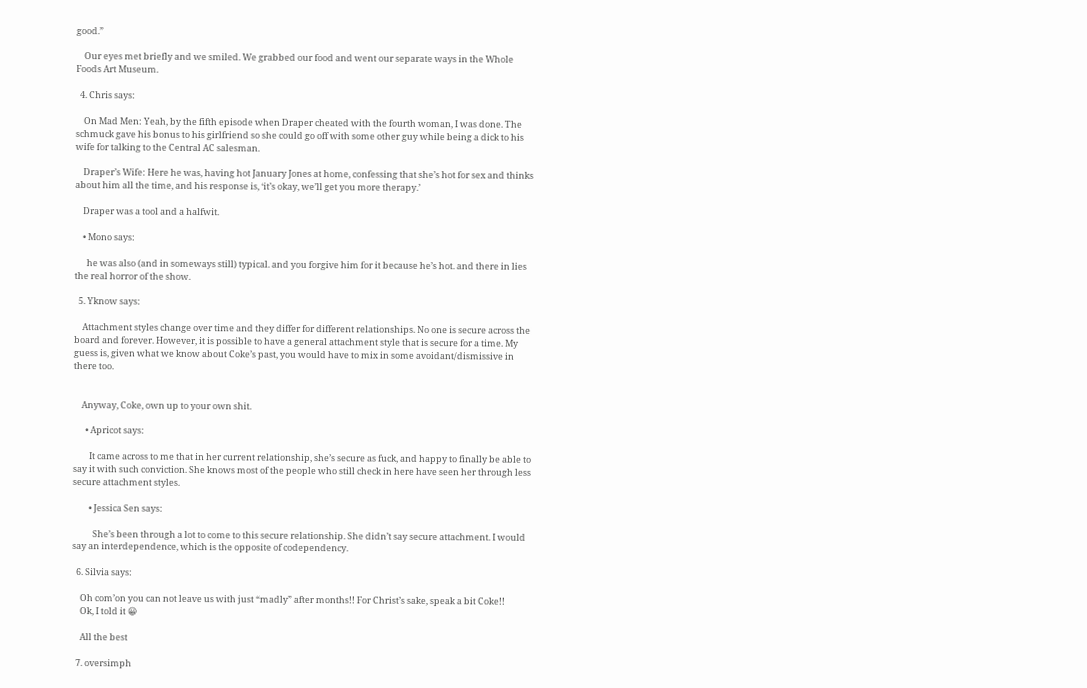good.”

    Our eyes met briefly and we smiled. We grabbed our food and went our separate ways in the Whole Foods Art Museum.

  4. Chris says:

    On Mad Men: Yeah, by the fifth episode when Draper cheated with the fourth woman, I was done. The schmuck gave his bonus to his girlfriend so she could go off with some other guy while being a dick to his wife for talking to the Central AC salesman.

    Draper’s Wife: Here he was, having hot January Jones at home, confessing that she’s hot for sex and thinks about him all the time, and his response is, ‘it’s okay, we’ll get you more therapy.’

    Draper was a tool and a halfwit.

    • Mono says:

      he was also (and in someways still) typical. and you forgive him for it because he’s hot. and there in lies the real horror of the show.

  5. Yknow says:

    Attachment styles change over time and they differ for different relationships. No one is secure across the board and forever. However, it is possible to have a general attachment style that is secure for a time. My guess is, given what we know about Coke’s past, you would have to mix in some avoidant/dismissive in there too.


    Anyway, Coke, own up to your own shit.

      • Apricot says:

        It came across to me that in her current relationship, she’s secure as fuck, and happy to finally be able to say it with such conviction. She knows most of the people who still check in here have seen her through less secure attachment styles.

        • Jessica Sen says:

          She’s been through a lot to come to this secure relationship. She didn’t say secure attachment. I would say an interdependence, which is the opposite of codependency.

  6. Silvia says:

    Oh com’on you can not leave us with just “madly” after months!! For Christ’s sake, speak a bit Coke!!
    Ok, I told it 😀

    All the best

  7. oversimph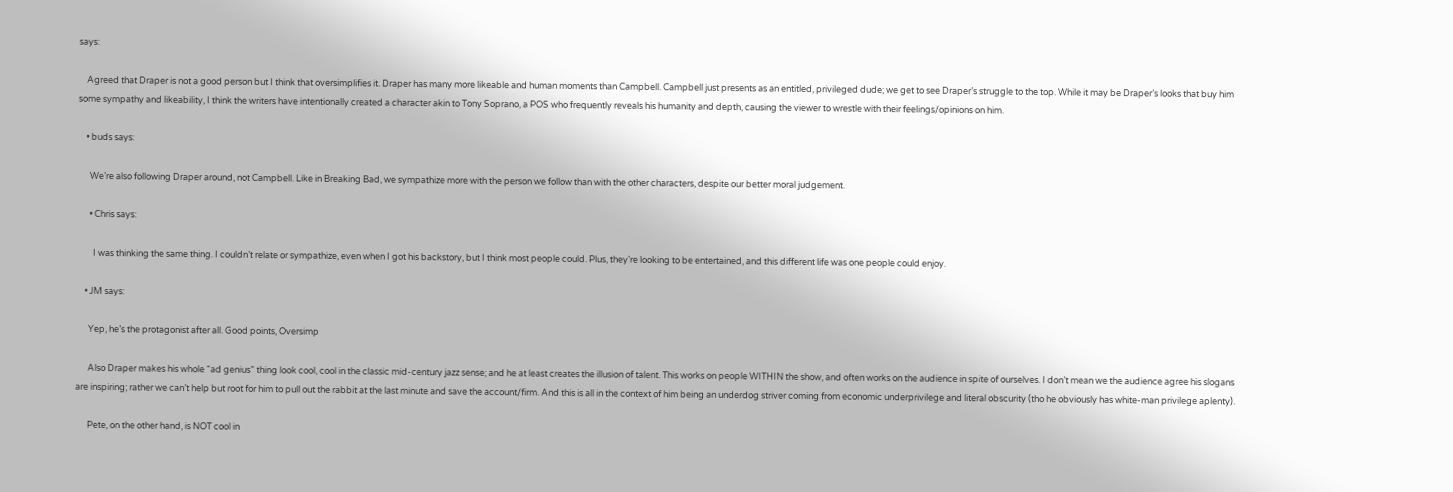says:

    Agreed that Draper is not a good person but I think that oversimplifies it. Draper has many more likeable and human moments than Campbell. Campbell just presents as an entitled, privileged dude; we get to see Draper’s struggle to the top. While it may be Draper’s looks that buy him some sympathy and likeability, I think the writers have intentionally created a character akin to Tony Soprano, a POS who frequently reveals his humanity and depth, causing the viewer to wrestle with their feelings/opinions on him.

    • buds says:

      We’re also following Draper around, not Campbell. Like in Breaking Bad, we sympathize more with the person we follow than with the other characters, despite our better moral judgement.

      • Chris says:

        I was thinking the same thing. I couldn’t relate or sympathize, even when I got his backstory, but I think most people could. Plus, they’re looking to be entertained, and this different life was one people could enjoy.

    • JM says:

      Yep, he’s the protagonist after all. Good points, Oversimp

      Also Draper makes his whole “ad genius” thing look cool, cool in the classic mid-century jazz sense; and he at least creates the illusion of talent. This works on people WITHIN the show, and often works on the audience in spite of ourselves. I don’t mean we the audience agree his slogans are inspiring; rather we can’t help but root for him to pull out the rabbit at the last minute and save the account/firm. And this is all in the context of him being an underdog striver coming from economic underprivilege and literal obscurity (tho he obviously has white-man privilege aplenty).

      Pete, on the other hand, is NOT cool in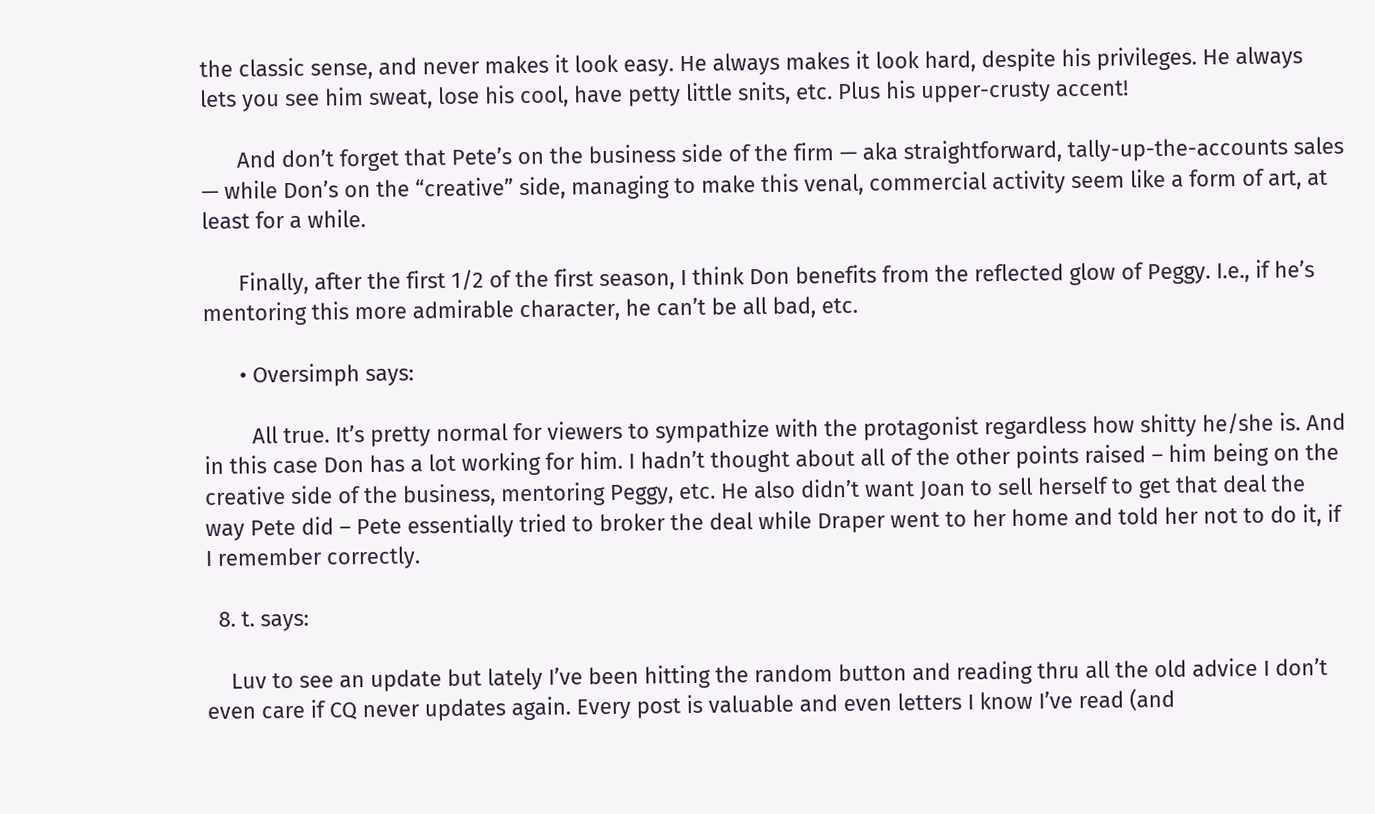the classic sense, and never makes it look easy. He always makes it look hard, despite his privileges. He always lets you see him sweat, lose his cool, have petty little snits, etc. Plus his upper-crusty accent!

      And don’t forget that Pete’s on the business side of the firm — aka straightforward, tally-up-the-accounts sales — while Don’s on the “creative” side, managing to make this venal, commercial activity seem like a form of art, at least for a while.

      Finally, after the first 1/2 of the first season, I think Don benefits from the reflected glow of Peggy. I.e., if he’s mentoring this more admirable character, he can’t be all bad, etc.

      • Oversimph says:

        All true. It’s pretty normal for viewers to sympathize with the protagonist regardless how shitty he/she is. And in this case Don has a lot working for him. I hadn’t thought about all of the other points raised – him being on the creative side of the business, mentoring Peggy, etc. He also didn’t want Joan to sell herself to get that deal the way Pete did – Pete essentially tried to broker the deal while Draper went to her home and told her not to do it, if I remember correctly.

  8. t. says:

    Luv to see an update but lately I’ve been hitting the random button and reading thru all the old advice I don’t even care if CQ never updates again. Every post is valuable and even letters I know I’ve read (and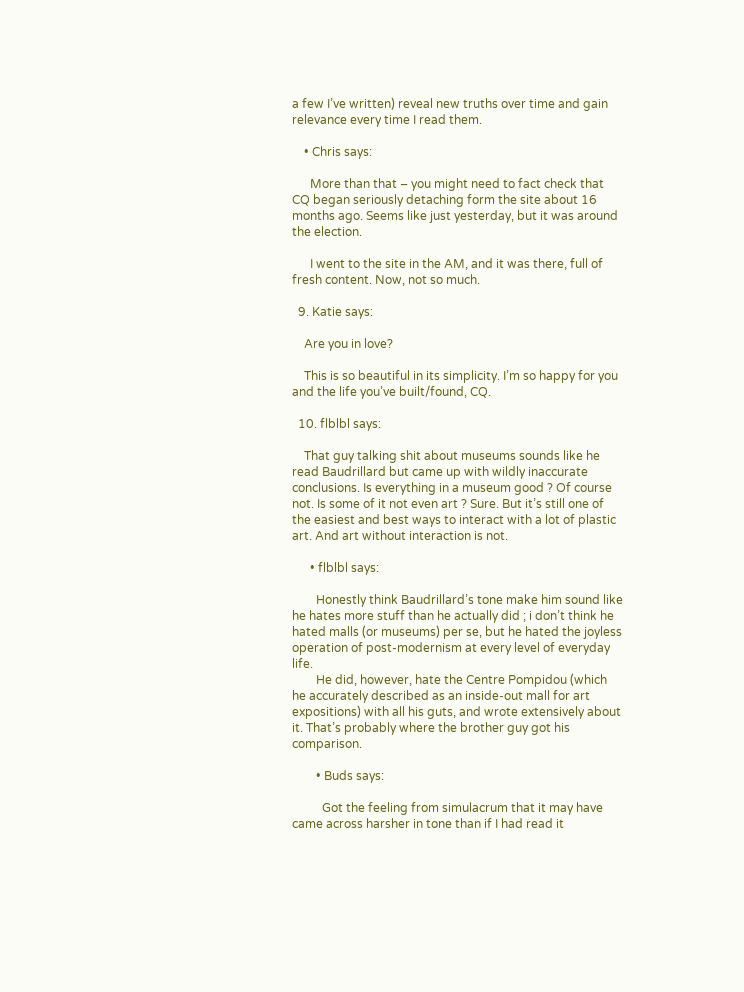a few I’ve written) reveal new truths over time and gain relevance every time I read them.

    • Chris says:

      More than that – you might need to fact check that CQ began seriously detaching form the site about 16 months ago. Seems like just yesterday, but it was around the election.

      I went to the site in the AM, and it was there, full of fresh content. Now, not so much.

  9. Katie says:

    Are you in love?

    This is so beautiful in its simplicity. I’m so happy for you and the life you’ve built/found, CQ.

  10. flblbl says:

    That guy talking shit about museums sounds like he read Baudrillard but came up with wildly inaccurate conclusions. Is everything in a museum good ? Of course not. Is some of it not even art ? Sure. But it’s still one of the easiest and best ways to interact with a lot of plastic art. And art without interaction is not.

      • flblbl says:

        Honestly think Baudrillard’s tone make him sound like he hates more stuff than he actually did ; i don’t think he hated malls (or museums) per se, but he hated the joyless operation of post-modernism at every level of everyday life.
        He did, however, hate the Centre Pompidou (which he accurately described as an inside-out mall for art expositions) with all his guts, and wrote extensively about it. That’s probably where the brother guy got his comparison.

        • Buds says:

          Got the feeling from simulacrum that it may have came across harsher in tone than if I had read it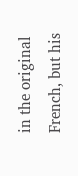in the original French, but his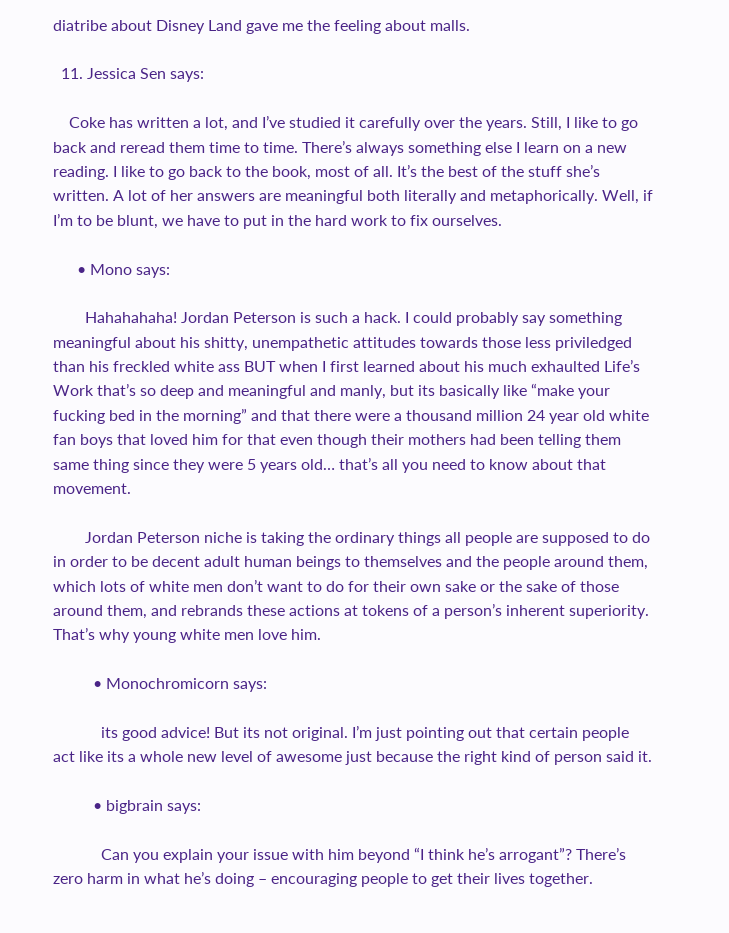diatribe about Disney Land gave me the feeling about malls.

  11. Jessica Sen says:

    Coke has written a lot, and I’ve studied it carefully over the years. Still, I like to go back and reread them time to time. There’s always something else I learn on a new reading. I like to go back to the book, most of all. It’s the best of the stuff she’s written. A lot of her answers are meaningful both literally and metaphorically. Well, if I’m to be blunt, we have to put in the hard work to fix ourselves.

      • Mono says:

        Hahahahaha! Jordan Peterson is such a hack. I could probably say something meaningful about his shitty, unempathetic attitudes towards those less priviledged than his freckled white ass BUT when I first learned about his much exhaulted Life’s Work that’s so deep and meaningful and manly, but its basically like “make your fucking bed in the morning” and that there were a thousand million 24 year old white fan boys that loved him for that even though their mothers had been telling them same thing since they were 5 years old… that’s all you need to know about that movement.

        Jordan Peterson niche is taking the ordinary things all people are supposed to do in order to be decent adult human beings to themselves and the people around them, which lots of white men don’t want to do for their own sake or the sake of those around them, and rebrands these actions at tokens of a person’s inherent superiority. That’s why young white men love him.

          • Monochromicorn says:

            its good advice! But its not original. I’m just pointing out that certain people act like its a whole new level of awesome just because the right kind of person said it.

          • bigbrain says:

            Can you explain your issue with him beyond “I think he’s arrogant”? There’s zero harm in what he’s doing – encouraging people to get their lives together.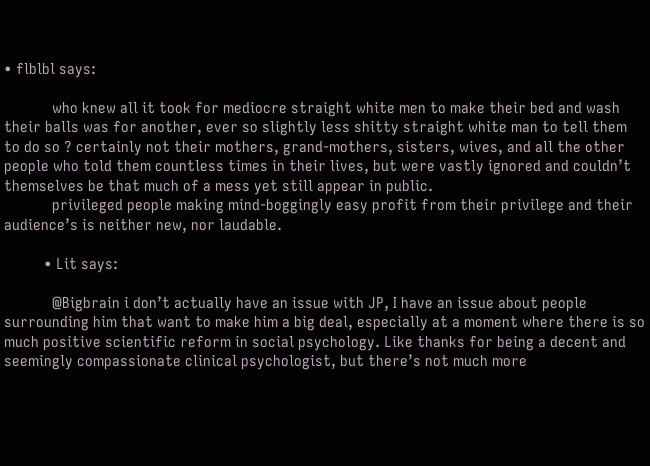• flblbl says:

            who knew all it took for mediocre straight white men to make their bed and wash their balls was for another, ever so slightly less shitty straight white man to tell them to do so ? certainly not their mothers, grand-mothers, sisters, wives, and all the other people who told them countless times in their lives, but were vastly ignored and couldn’t themselves be that much of a mess yet still appear in public.
            privileged people making mind-boggingly easy profit from their privilege and their audience’s is neither new, nor laudable.

          • Lit says:

            @Bigbrain i don’t actually have an issue with JP, I have an issue about people surrounding him that want to make him a big deal, especially at a moment where there is so much positive scientific reform in social psychology. Like thanks for being a decent and seemingly compassionate clinical psychologist, but there’s not much more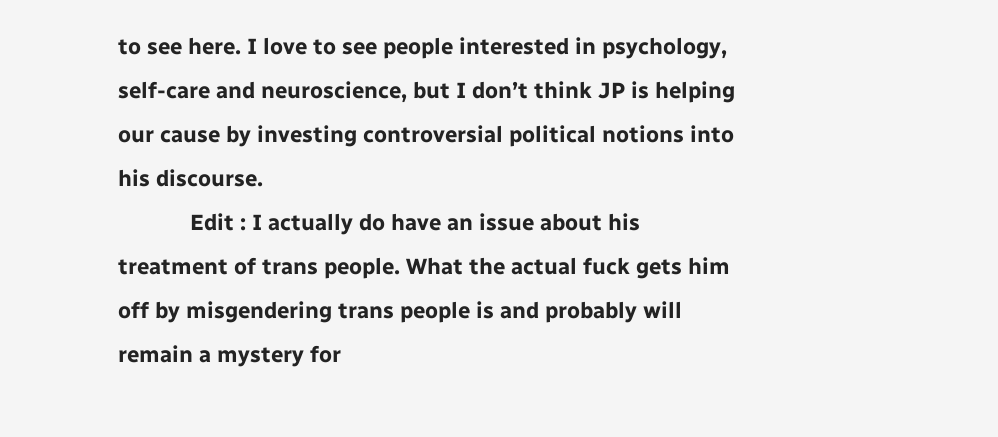to see here. I love to see people interested in psychology, self-care and neuroscience, but I don’t think JP is helping our cause by investing controversial political notions into his discourse.
            Edit : I actually do have an issue about his treatment of trans people. What the actual fuck gets him off by misgendering trans people is and probably will remain a mystery for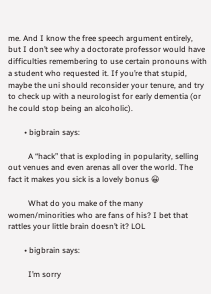me. And I know the free speech argument entirely, but I don’t see why a doctorate professor would have difficulties remembering to use certain pronouns with a student who requested it. If you’re that stupid, maybe the uni should reconsider your tenure, and try to check up with a neurologist for early dementia (or he could stop being an alcoholic).

        • bigbrain says:

          A “hack” that is exploding in popularity, selling out venues and even arenas all over the world. The fact it makes you sick is a lovely bonus 😀

          What do you make of the many women/minorities who are fans of his? I bet that rattles your little brain doesn’t it? LOL

        • bigbrain says:

          I’m sorry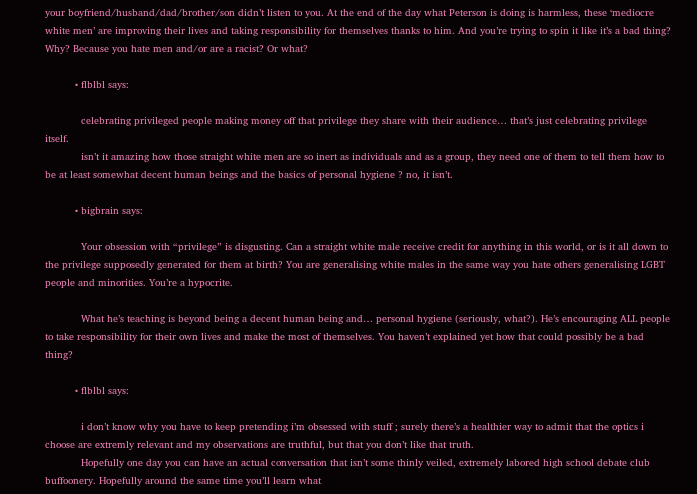your boyfriend/husband/dad/brother/son didn’t listen to you. At the end of the day what Peterson is doing is harmless, these ‘mediocre white men’ are improving their lives and taking responsibility for themselves thanks to him. And you’re trying to spin it like it’s a bad thing? Why? Because you hate men and/or are a racist? Or what?

          • flblbl says:

            celebrating privileged people making money off that privilege they share with their audience… that’s just celebrating privilege itself.
            isn’t it amazing how those straight white men are so inert as individuals and as a group, they need one of them to tell them how to be at least somewhat decent human beings and the basics of personal hygiene ? no, it isn’t.

          • bigbrain says:

            Your obsession with “privilege” is disgusting. Can a straight white male receive credit for anything in this world, or is it all down to the privilege supposedly generated for them at birth? You are generalising white males in the same way you hate others generalising LGBT people and minorities. You’re a hypocrite.

            What he’s teaching is beyond being a decent human being and… personal hygiene (seriously, what?). He’s encouraging ALL people to take responsibility for their own lives and make the most of themselves. You haven’t explained yet how that could possibly be a bad thing?

          • flblbl says:

            i don’t know why you have to keep pretending i’m obsessed with stuff ; surely there’s a healthier way to admit that the optics i choose are extremly relevant and my observations are truthful, but that you don’t like that truth.
            Hopefully one day you can have an actual conversation that isn’t some thinly veiled, extremely labored high school debate club buffoonery. Hopefully around the same time you’ll learn what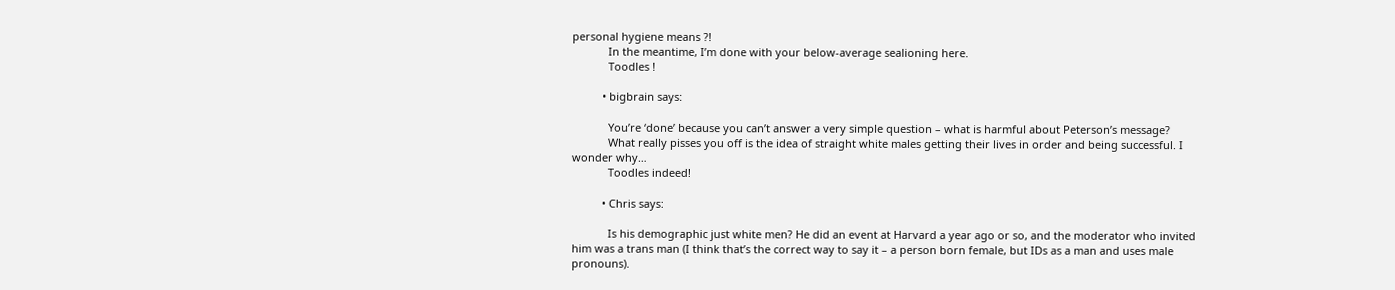personal hygiene means ?!
            In the meantime, I’m done with your below-average sealioning here.
            Toodles !

          • bigbrain says:

            You’re ‘done’ because you can’t answer a very simple question – what is harmful about Peterson’s message?
            What really pisses you off is the idea of straight white males getting their lives in order and being successful. I wonder why…
            Toodles indeed!

          • Chris says:

            Is his demographic just white men? He did an event at Harvard a year ago or so, and the moderator who invited him was a trans man (I think that’s the correct way to say it – a person born female, but IDs as a man and uses male pronouns).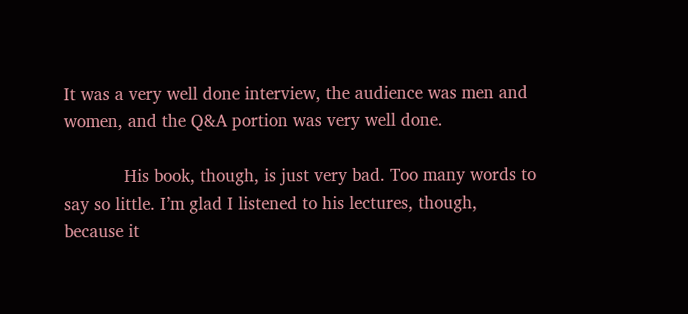It was a very well done interview, the audience was men and women, and the Q&A portion was very well done.

            His book, though, is just very bad. Too many words to say so little. I’m glad I listened to his lectures, though, because it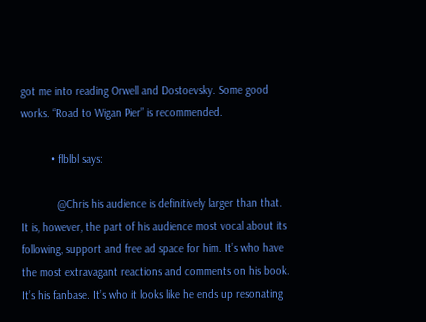got me into reading Orwell and Dostoevsky. Some good works. “Road to Wigan Pier” is recommended.

          • flblbl says:

            @Chris his audience is definitively larger than that. It is, however, the part of his audience most vocal about its following, support and free ad space for him. It’s who have the most extravagant reactions and comments on his book. It’s his fanbase. It’s who it looks like he ends up resonating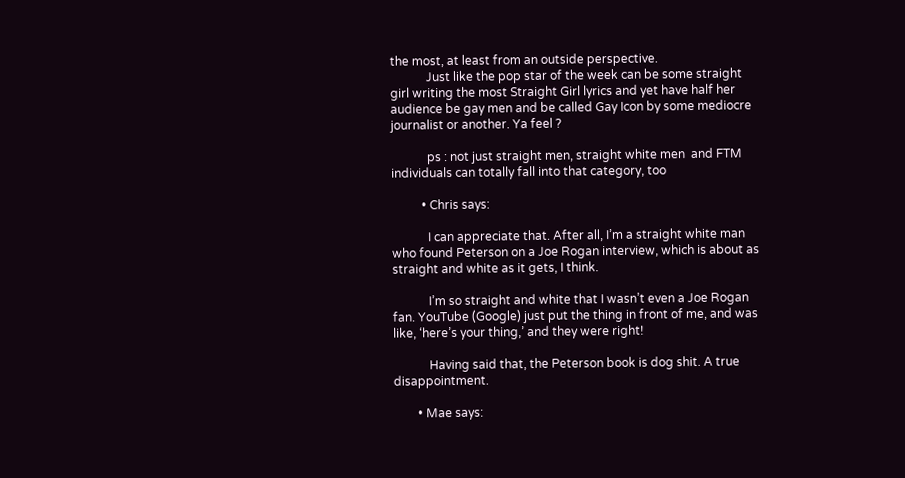the most, at least from an outside perspective.
            Just like the pop star of the week can be some straight girl writing the most Straight Girl lyrics and yet have half her audience be gay men and be called Gay Icon by some mediocre journalist or another. Ya feel ?

            ps : not just straight men, straight white men  and FTM individuals can totally fall into that category, too

          • Chris says:

            I can appreciate that. After all, I’m a straight white man who found Peterson on a Joe Rogan interview, which is about as straight and white as it gets, I think.

            I’m so straight and white that I wasn’t even a Joe Rogan fan. YouTube (Google) just put the thing in front of me, and was like, ‘here’s your thing,’ and they were right!

            Having said that, the Peterson book is dog shit. A true disappointment.

        • Mae says: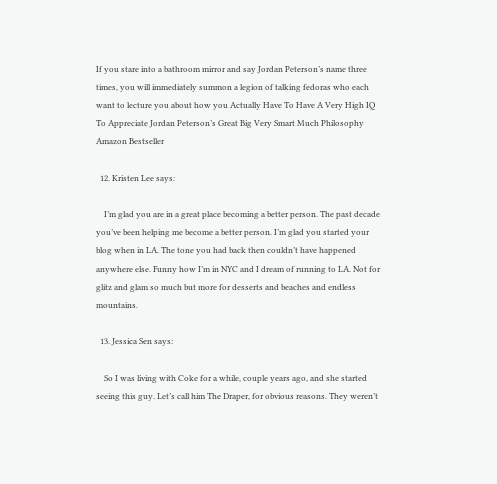If you stare into a bathroom mirror and say Jordan Peterson’s name three times, you will immediately summon a legion of talking fedoras who each want to lecture you about how you Actually Have To Have A Very High IQ To Appreciate Jordan Peterson’s Great Big Very Smart Much Philosophy Amazon Bestseller

  12. Kristen Lee says:

    I’m glad you are in a great place becoming a better person. The past decade you’ve been helping me become a better person. I’m glad you started your blog when in LA. The tone you had back then couldn’t have happened anywhere else. Funny how I’m in NYC and I dream of running to LA. Not for glitz and glam so much but more for desserts and beaches and endless mountains.

  13. Jessica Sen says:

    So I was living with Coke for a while, couple years ago, and she started seeing this guy. Let’s call him The Draper, for obvious reasons. They weren’t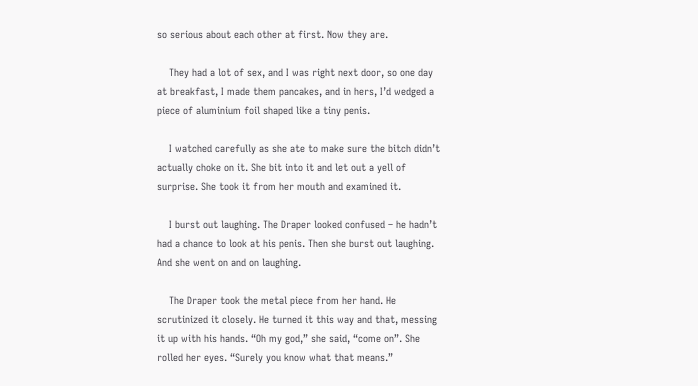so serious about each other at first. Now they are.

    They had a lot of sex, and I was right next door, so one day at breakfast, I made them pancakes, and in hers, I’d wedged a piece of aluminium foil shaped like a tiny penis.

    I watched carefully as she ate to make sure the bitch didn’t actually choke on it. She bit into it and let out a yell of surprise. She took it from her mouth and examined it.

    I burst out laughing. The Draper looked confused – he hadn’t had a chance to look at his penis. Then she burst out laughing. And she went on and on laughing.

    The Draper took the metal piece from her hand. He scrutinized it closely. He turned it this way and that, messing it up with his hands. “Oh my god,” she said, “come on”. She rolled her eyes. “Surely you know what that means.”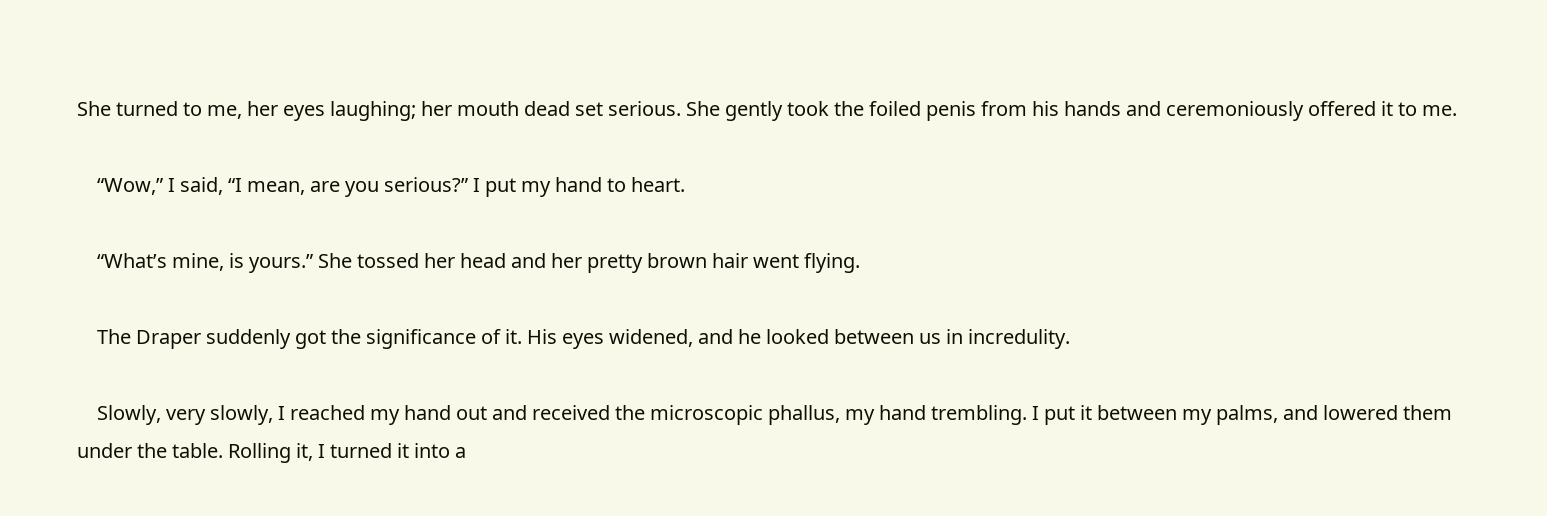She turned to me, her eyes laughing; her mouth dead set serious. She gently took the foiled penis from his hands and ceremoniously offered it to me.

    “Wow,” I said, “I mean, are you serious?” I put my hand to heart.

    “What’s mine, is yours.” She tossed her head and her pretty brown hair went flying.

    The Draper suddenly got the significance of it. His eyes widened, and he looked between us in incredulity.

    Slowly, very slowly, I reached my hand out and received the microscopic phallus, my hand trembling. I put it between my palms, and lowered them under the table. Rolling it, I turned it into a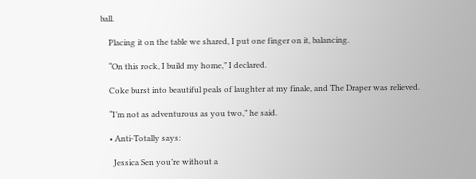ball.

    Placing it on the table we shared, I put one finger on it, balancing.

    “On this rock, I build my home,” I declared.

    Coke burst into beautiful peals of laughter at my finale, and The Draper was relieved.

    “I’m not as adventurous as you two,” he said.

    • Anti-Totally says:

      Jessica Sen you’re without a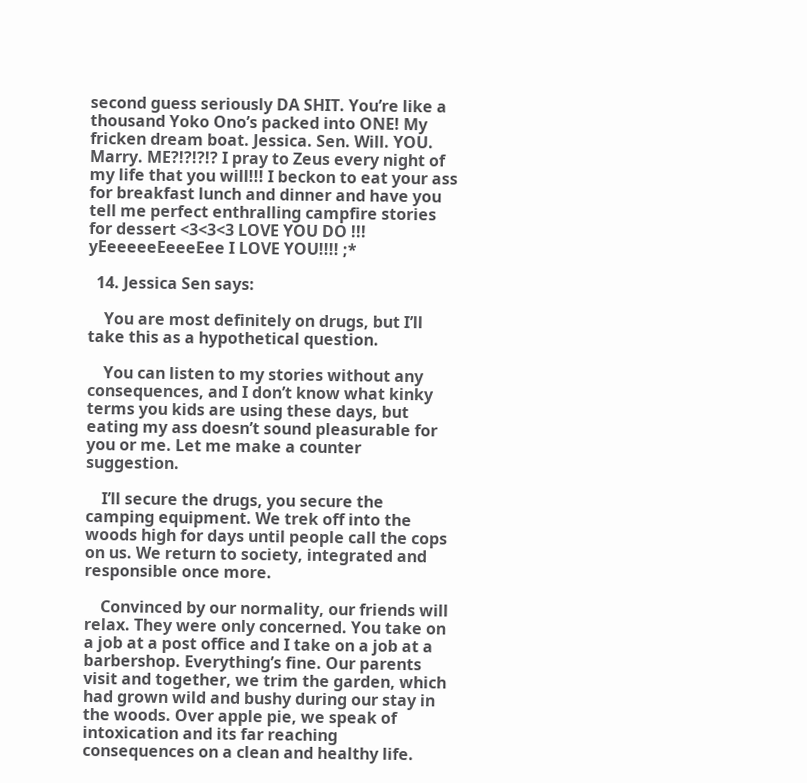second guess seriously DA SHIT. You’re like a thousand Yoko Ono’s packed into ONE! My fricken dream boat. Jessica. Sen. Will. YOU. Marry. ME?!?!?!? I pray to Zeus every night of my life that you will!!! I beckon to eat your ass for breakfast lunch and dinner and have you tell me perfect enthralling campfire stories for dessert <3<3<3 LOVE YOU DO !!! yEeeeeeEeeeEee I LOVE YOU!!!! ;*

  14. Jessica Sen says:

    You are most definitely on drugs, but I’ll take this as a hypothetical question.

    You can listen to my stories without any consequences, and I don’t know what kinky terms you kids are using these days, but eating my ass doesn’t sound pleasurable for you or me. Let me make a counter suggestion.

    I’ll secure the drugs, you secure the camping equipment. We trek off into the woods high for days until people call the cops on us. We return to society, integrated and responsible once more.

    Convinced by our normality, our friends will relax. They were only concerned. You take on a job at a post office and I take on a job at a barbershop. Everything’s fine. Our parents visit and together, we trim the garden, which had grown wild and bushy during our stay in the woods. Over apple pie, we speak of intoxication and its far reaching consequences on a clean and healthy life.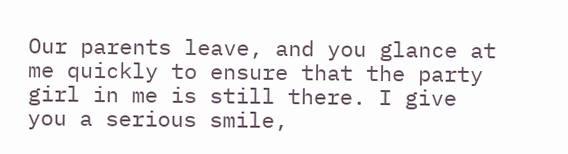Our parents leave, and you glance at me quickly to ensure that the party girl in me is still there. I give you a serious smile,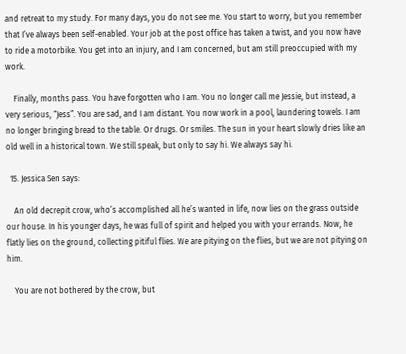and retreat to my study. For many days, you do not see me. You start to worry, but you remember that I’ve always been self-enabled. Your job at the post office has taken a twist, and you now have to ride a motorbike. You get into an injury, and I am concerned, but am still preoccupied with my work.

    Finally, months pass. You have forgotten who I am. You no longer call me Jessie, but instead, a very serious, “Jess”. You are sad, and I am distant. You now work in a pool, laundering towels. I am no longer bringing bread to the table. Or drugs. Or smiles. The sun in your heart slowly dries like an old well in a historical town. We still speak, but only to say hi. We always say hi.

  15. Jessica Sen says:

    An old decrepit crow, who’s accomplished all he’s wanted in life, now lies on the grass outside our house. In his younger days, he was full of spirit and helped you with your errands. Now, he flatly lies on the ground, collecting pitiful flies. We are pitying on the flies, but we are not pitying on him.

    You are not bothered by the crow, but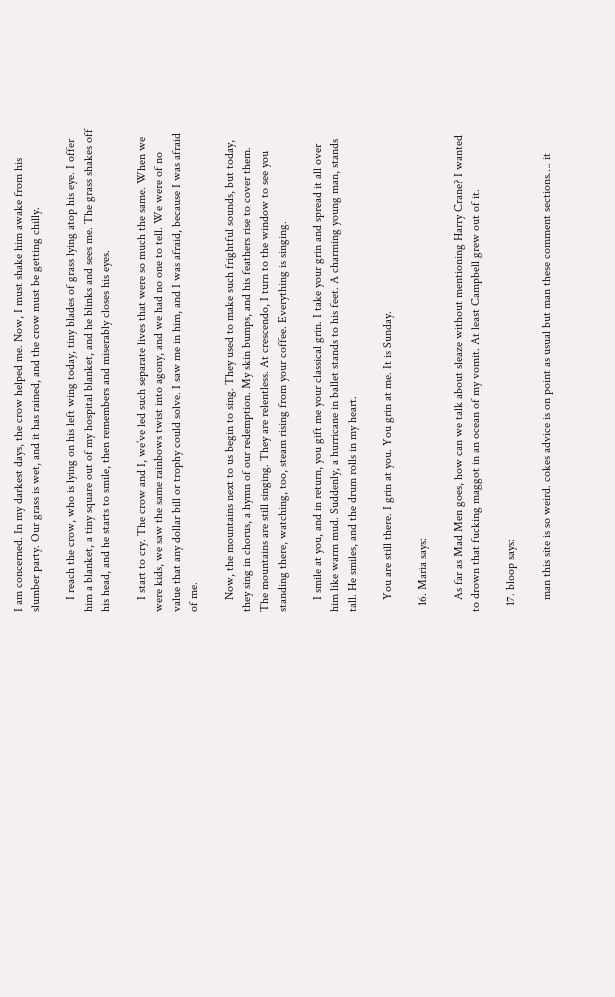I am concerned. In my darkest days, the crow helped me. Now, I must shake him awake from his slumber party. Our grass is wet, and it has rained, and the crow must be getting chilly.

    I reach the crow, who is lying on his left wing today, tiny blades of grass lying atop his eye. I offer him a blanket, a tiny square out of my hospital blanket, and he blinks and sees me. The grass shakes off his head, and he starts to smile, then remembers and miserably closes his eyes.

    I start to cry. The crow and I, we’ve led such separate lives that were so much the same. When we were kids, we saw the same rainbows twist into agony, and we had no one to tell. We were of no value that any dollar bill or trophy could solve. I saw me in him, and I was afraid, because I was afraid of me.

    Now, the mountains next to us begin to sing. They used to make such frightful sounds, but today, they sing in chorus, a hymn of our redemption. My skin bumps, and his feathers rise to cover them. The mountains are still singing. They are relentless. At crescendo, I turn to the window to see you standing there, watching, too, steam rising from your coffee. Everything is singing.

    I smile at you, and in return, you gift me your classical grin. I take your grin and spread it all over him like warm mud. Suddenly, a hurricane in ballet stands to his feet. A charming young man, stands tall. He smiles, and the drum rolls in my heart.

    You are still there. I grin at you. You grin at me. It is Sunday.

  16. Maria says:

    As far as Mad Men goes, how can we talk about sleaze without mentioning Harry Crane? I wanted to drown that fucking maggot in an ocean of my vomit. At least Campbell grew out of it.

  17. bloop says:

    man this site is so weird. cokes advice is on point as usual but man these comment sections…. it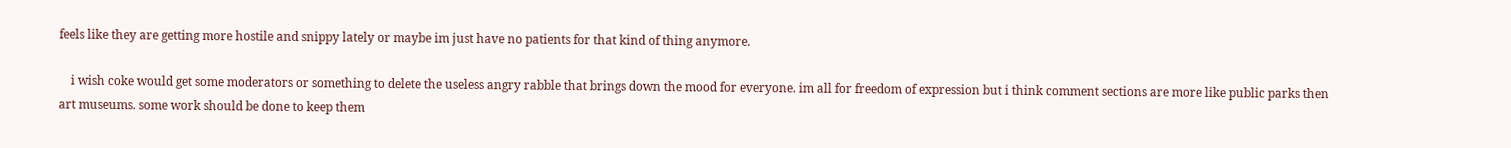feels like they are getting more hostile and snippy lately or maybe im just have no patients for that kind of thing anymore.

    i wish coke would get some moderators or something to delete the useless angry rabble that brings down the mood for everyone. im all for freedom of expression but i think comment sections are more like public parks then art museums. some work should be done to keep them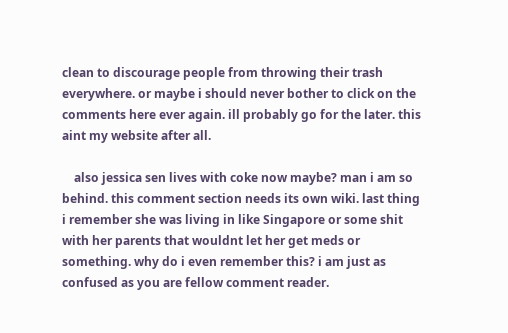clean to discourage people from throwing their trash everywhere. or maybe i should never bother to click on the comments here ever again. ill probably go for the later. this aint my website after all.

    also jessica sen lives with coke now maybe? man i am so behind. this comment section needs its own wiki. last thing i remember she was living in like Singapore or some shit with her parents that wouldnt let her get meds or something. why do i even remember this? i am just as confused as you are fellow comment reader.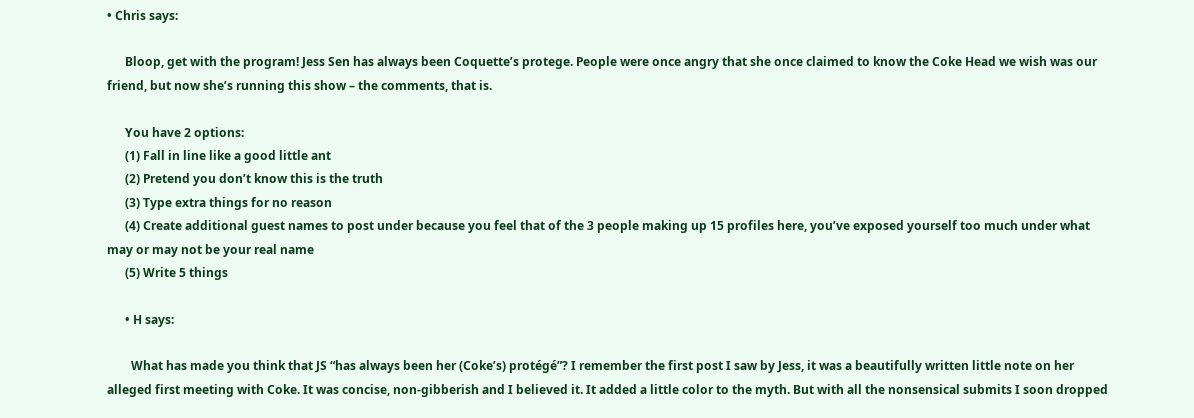• Chris says:

      Bloop, get with the program! Jess Sen has always been Coquette’s protege. People were once angry that she once claimed to know the Coke Head we wish was our friend, but now she’s running this show – the comments, that is.

      You have 2 options:
      (1) Fall in line like a good little ant
      (2) Pretend you don’t know this is the truth
      (3) Type extra things for no reason
      (4) Create additional guest names to post under because you feel that of the 3 people making up 15 profiles here, you’ve exposed yourself too much under what may or may not be your real name
      (5) Write 5 things

      • H says:

        What has made you think that JS “has always been her (Coke’s) protégé”? I remember the first post I saw by Jess, it was a beautifully written little note on her alleged first meeting with Coke. It was concise, non-gibberish and I believed it. It added a little color to the myth. But with all the nonsensical submits I soon dropped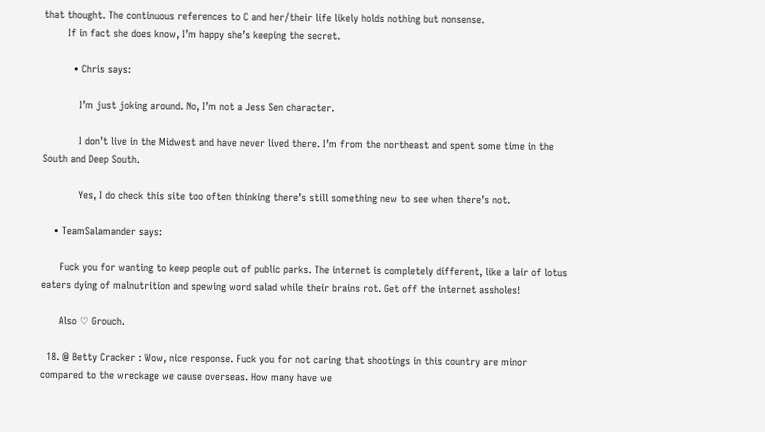that thought. The continuous references to C and her/their life likely holds nothing but nonsense.
        If in fact she does know, I’m happy she’s keeping the secret.

          • Chris says:

            I’m just joking around. No, I’m not a Jess Sen character.

            I don’t live in the Midwest and have never lived there. I’m from the northeast and spent some time in the South and Deep South.

            Yes, I do check this site too often thinking there’s still something new to see when there’s not.

    • TeamSalamander says:

      Fuck you for wanting to keep people out of public parks. The internet is completely different, like a lair of lotus eaters dying of malnutrition and spewing word salad while their brains rot. Get off the internet assholes!

      Also ♡ Grouch.

  18. @ Betty Cracker : Wow, nice response. Fuck you for not caring that shootings in this country are minor compared to the wreckage we cause overseas. How many have we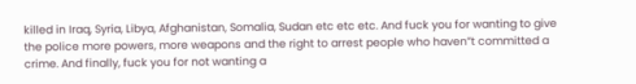killed in Iraq, Syria, Libya, Afghanistan, Somalia, Sudan etc etc etc. And fuck you for wanting to give the police more powers, more weapons and the right to arrest people who haven”t committed a crime. And finally, fuck you for not wanting a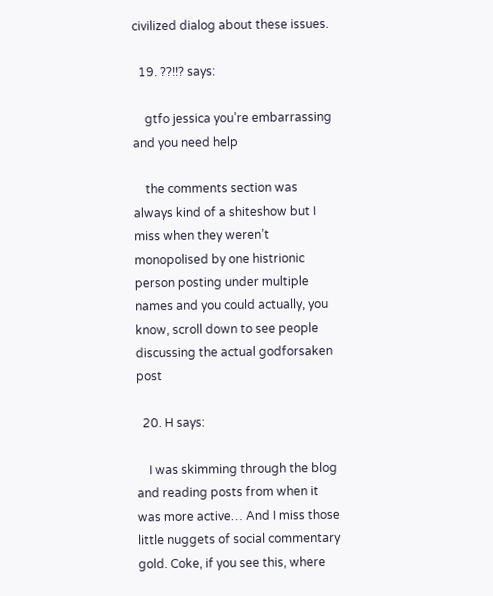civilized dialog about these issues.

  19. ??!!? says:

    gtfo jessica you’re embarrassing and you need help

    the comments section was always kind of a shiteshow but I miss when they weren’t monopolised by one histrionic person posting under multiple names and you could actually, you know, scroll down to see people discussing the actual godforsaken post

  20. H says:

    I was skimming through the blog and reading posts from when it was more active… And I miss those little nuggets of social commentary gold. Coke, if you see this, where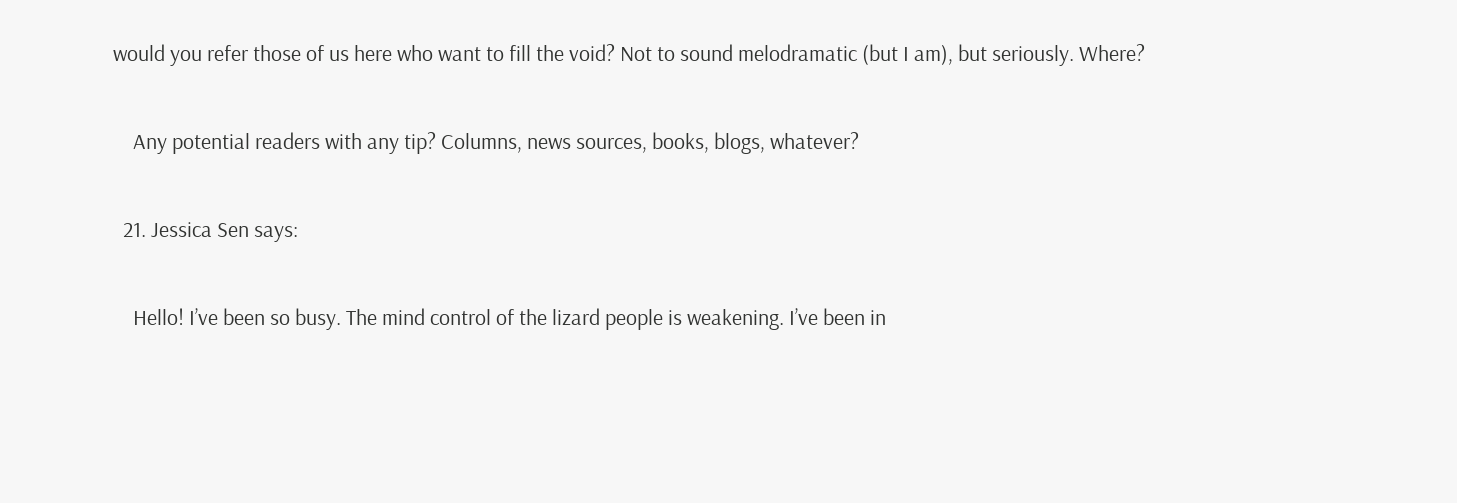would you refer those of us here who want to fill the void? Not to sound melodramatic (but I am), but seriously. Where?

    Any potential readers with any tip? Columns, news sources, books, blogs, whatever?

  21. Jessica Sen says:

    Hello! I’ve been so busy. The mind control of the lizard people is weakening. I’ve been in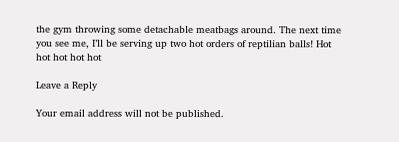the gym throwing some detachable meatbags around. The next time you see me, I’ll be serving up two hot orders of reptilian balls! Hot hot hot hot hot

Leave a Reply

Your email address will not be published.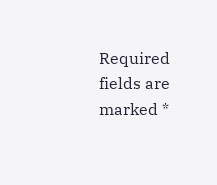Required fields are marked *